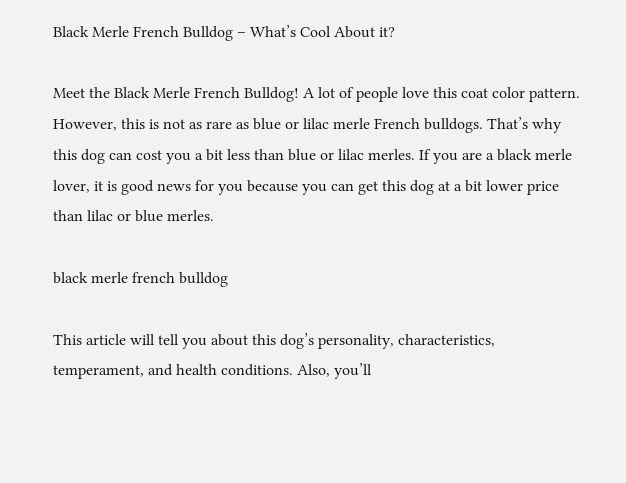Black Merle French Bulldog – What’s Cool About it?

Meet the Black Merle French Bulldog! A lot of people love this coat color pattern. However, this is not as rare as blue or lilac merle French bulldogs. That’s why this dog can cost you a bit less than blue or lilac merles. If you are a black merle lover, it is good news for you because you can get this dog at a bit lower price than lilac or blue merles.

black merle french bulldog

This article will tell you about this dog’s personality, characteristics, temperament, and health conditions. Also, you’ll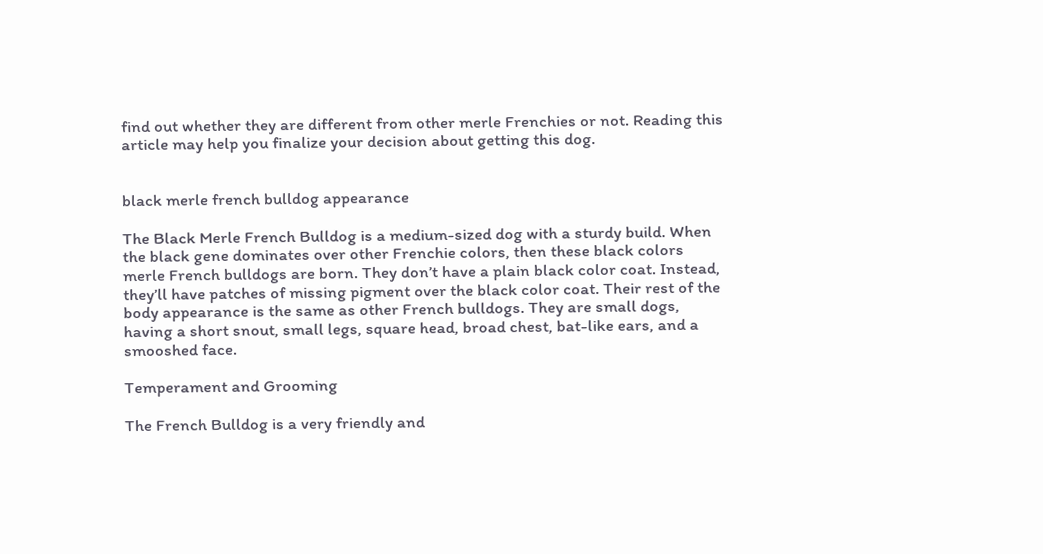find out whether they are different from other merle Frenchies or not. Reading this article may help you finalize your decision about getting this dog.


black merle french bulldog appearance

The Black Merle French Bulldog is a medium-sized dog with a sturdy build. When the black gene dominates over other Frenchie colors, then these black colors merle French bulldogs are born. They don’t have a plain black color coat. Instead, they’ll have patches of missing pigment over the black color coat. Their rest of the body appearance is the same as other French bulldogs. They are small dogs, having a short snout, small legs, square head, broad chest, bat-like ears, and a smooshed face.

Temperament and Grooming

The French Bulldog is a very friendly and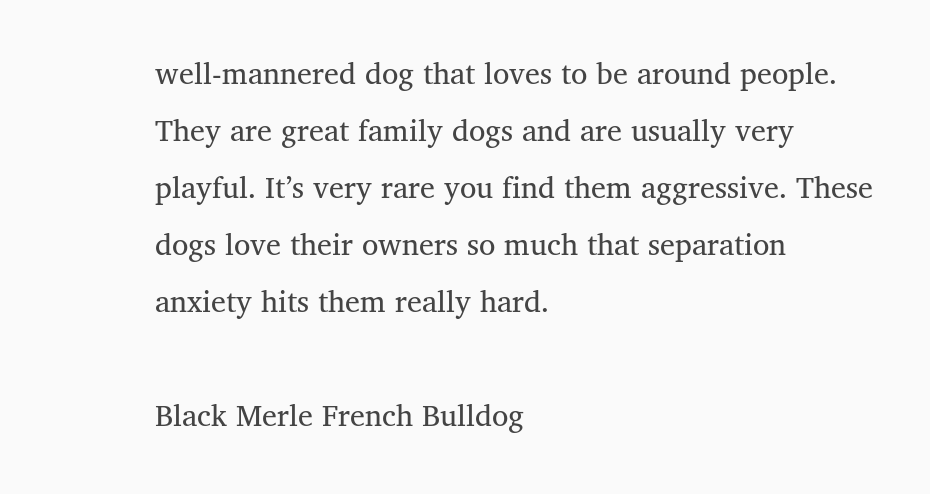well-mannered dog that loves to be around people. They are great family dogs and are usually very playful. It’s very rare you find them aggressive. These dogs love their owners so much that separation anxiety hits them really hard.

Black Merle French Bulldog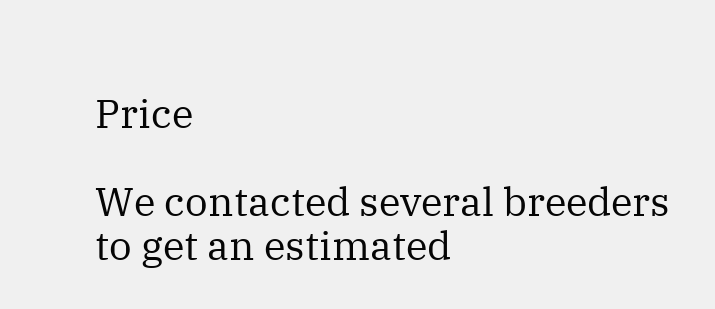Price

We contacted several breeders to get an estimated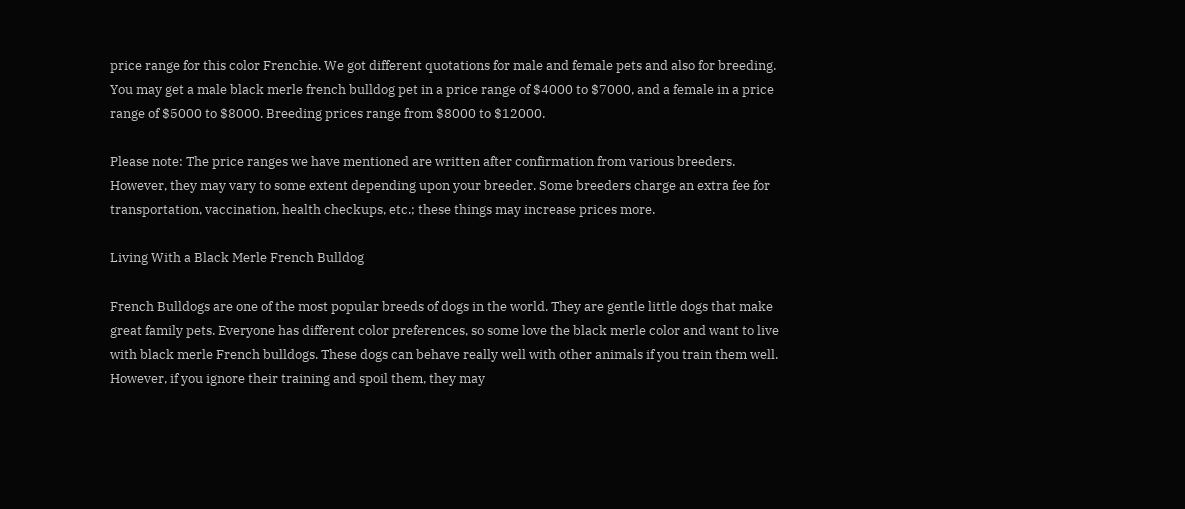price range for this color Frenchie. We got different quotations for male and female pets and also for breeding. You may get a male black merle french bulldog pet in a price range of $4000 to $7000, and a female in a price range of $5000 to $8000. Breeding prices range from $8000 to $12000.

Please note: The price ranges we have mentioned are written after confirmation from various breeders. However, they may vary to some extent depending upon your breeder. Some breeders charge an extra fee for transportation, vaccination, health checkups, etc.; these things may increase prices more.

Living With a Black Merle French Bulldog

French Bulldogs are one of the most popular breeds of dogs in the world. They are gentle little dogs that make great family pets. Everyone has different color preferences, so some love the black merle color and want to live with black merle French bulldogs. These dogs can behave really well with other animals if you train them well. However, if you ignore their training and spoil them, they may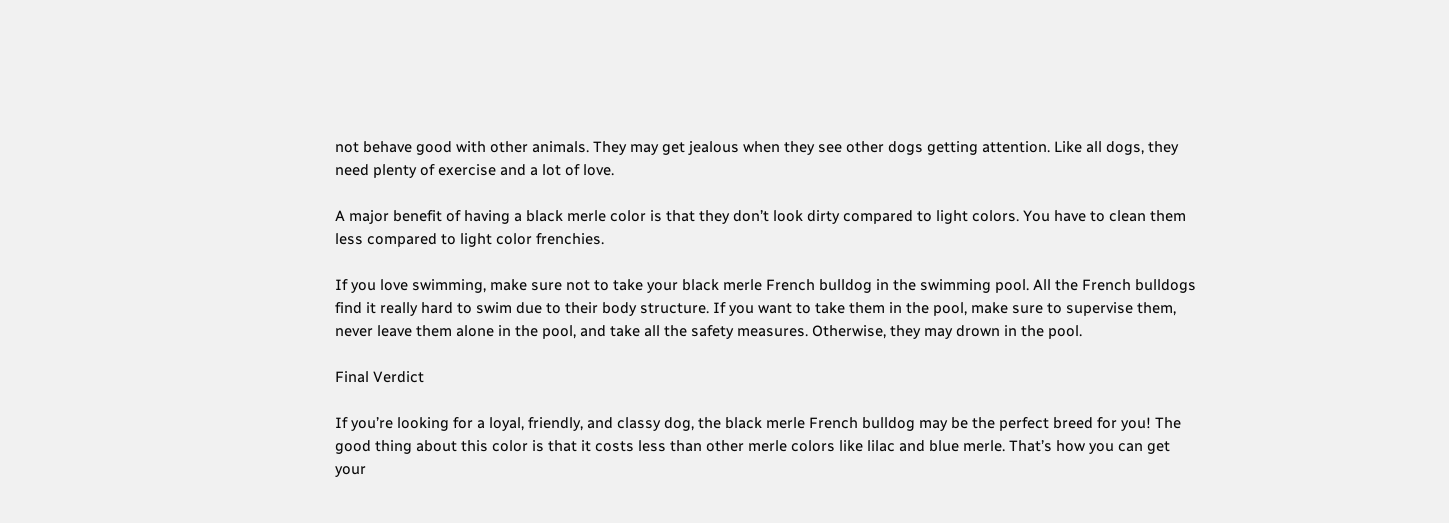not behave good with other animals. They may get jealous when they see other dogs getting attention. Like all dogs, they need plenty of exercise and a lot of love.

A major benefit of having a black merle color is that they don’t look dirty compared to light colors. You have to clean them less compared to light color frenchies.

If you love swimming, make sure not to take your black merle French bulldog in the swimming pool. All the French bulldogs find it really hard to swim due to their body structure. If you want to take them in the pool, make sure to supervise them, never leave them alone in the pool, and take all the safety measures. Otherwise, they may drown in the pool.

Final Verdict

If you’re looking for a loyal, friendly, and classy dog, the black merle French bulldog may be the perfect breed for you! The good thing about this color is that it costs less than other merle colors like lilac and blue merle. That’s how you can get your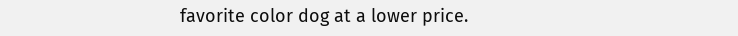favorite color dog at a lower price.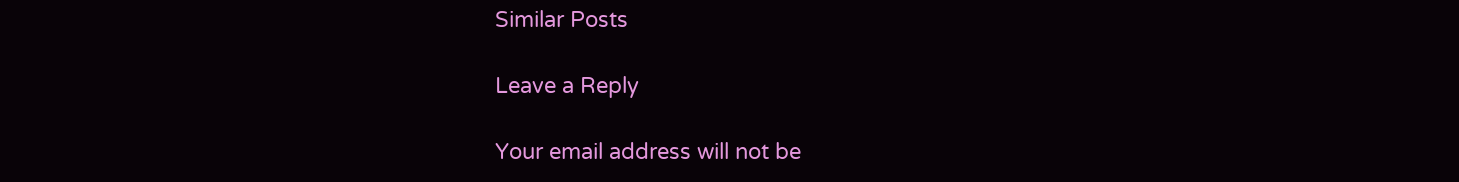Similar Posts

Leave a Reply

Your email address will not be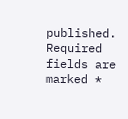published. Required fields are marked *